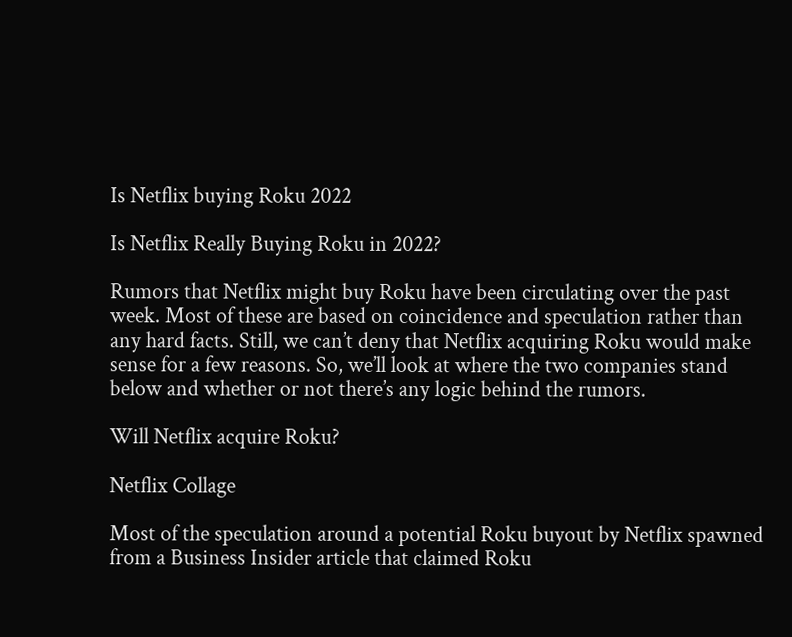Is Netflix buying Roku 2022

Is Netflix Really Buying Roku in 2022?

Rumors that Netflix might buy Roku have been circulating over the past week. Most of these are based on coincidence and speculation rather than any hard facts. Still, we can’t deny that Netflix acquiring Roku would make sense for a few reasons. So, we’ll look at where the two companies stand below and whether or not there’s any logic behind the rumors.

Will Netflix acquire Roku?

Netflix Collage

Most of the speculation around a potential Roku buyout by Netflix spawned from a Business Insider article that claimed Roku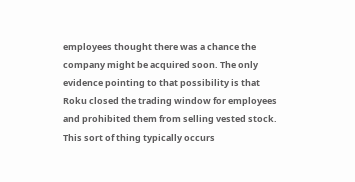employees thought there was a chance the company might be acquired soon. The only evidence pointing to that possibility is that Roku closed the trading window for employees and prohibited them from selling vested stock. This sort of thing typically occurs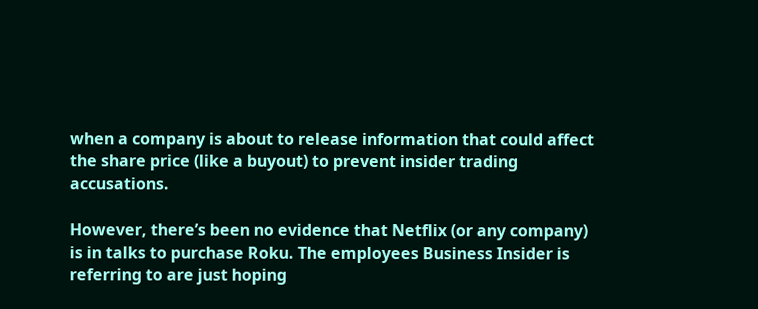when a company is about to release information that could affect the share price (like a buyout) to prevent insider trading accusations.

However, there’s been no evidence that Netflix (or any company) is in talks to purchase Roku. The employees Business Insider is referring to are just hoping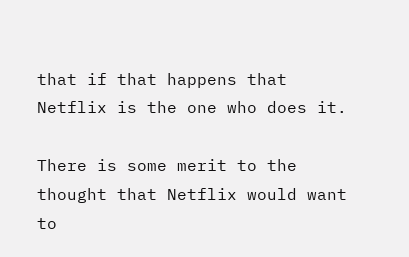that if that happens that Netflix is the one who does it.

There is some merit to the thought that Netflix would want to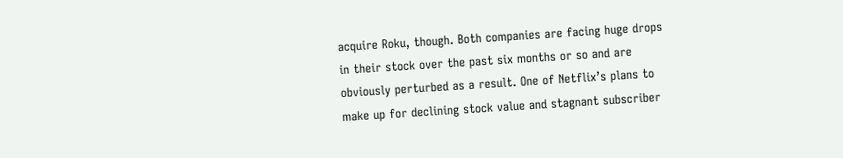acquire Roku, though. Both companies are facing huge drops in their stock over the past six months or so and are obviously perturbed as a result. One of Netflix’s plans to make up for declining stock value and stagnant subscriber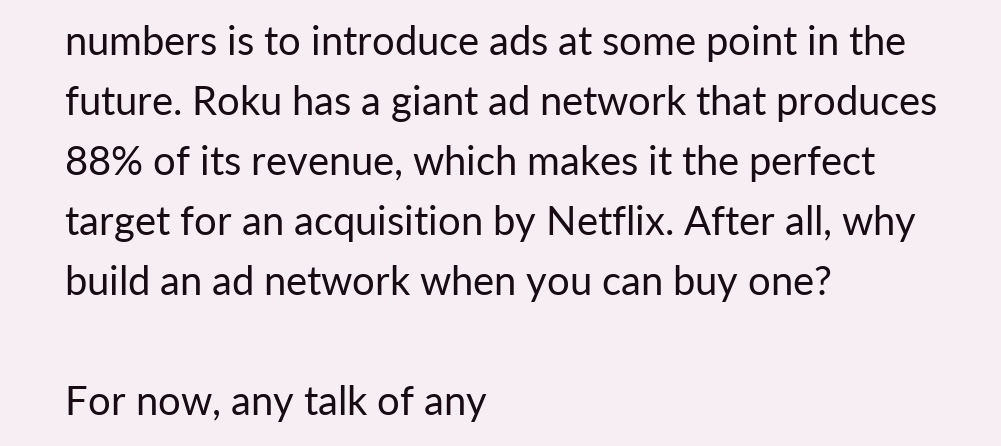numbers is to introduce ads at some point in the future. Roku has a giant ad network that produces 88% of its revenue, which makes it the perfect target for an acquisition by Netflix. After all, why build an ad network when you can buy one?

For now, any talk of any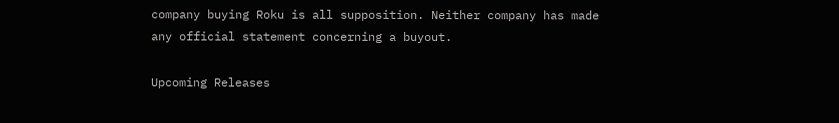company buying Roku is all supposition. Neither company has made any official statement concerning a buyout.

Upcoming Releases